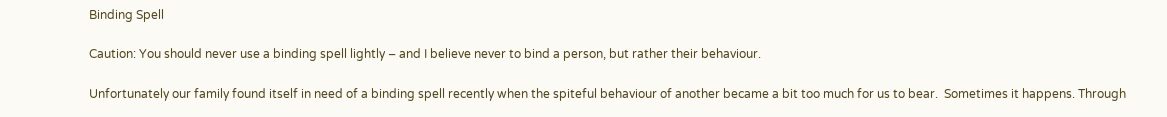Binding Spell

Caution: You should never use a binding spell lightly – and I believe never to bind a person, but rather their behaviour.

Unfortunately our family found itself in need of a binding spell recently when the spiteful behaviour of another became a bit too much for us to bear.  Sometimes it happens. Through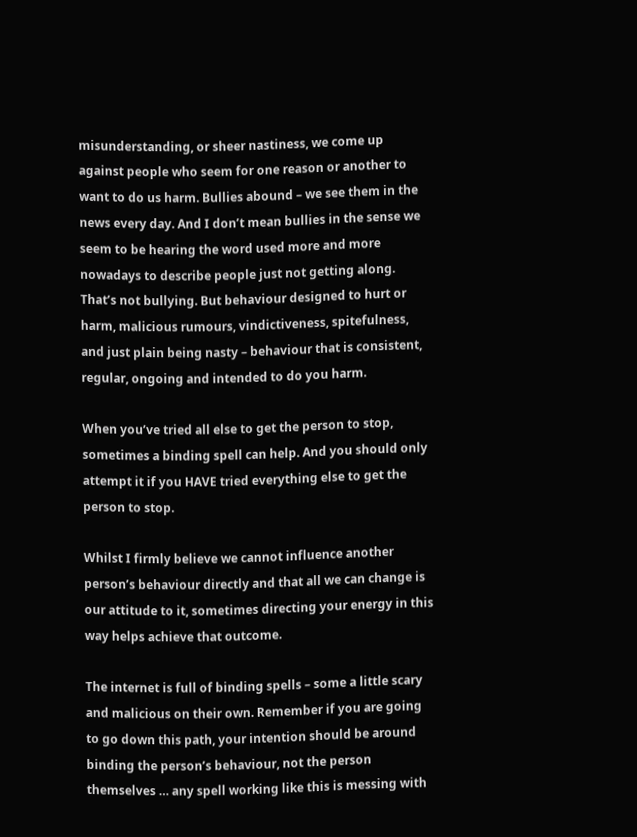misunderstanding, or sheer nastiness, we come up against people who seem for one reason or another to want to do us harm. Bullies abound – we see them in the news every day. And I don’t mean bullies in the sense we seem to be hearing the word used more and more nowadays to describe people just not getting along. That’s not bullying. But behaviour designed to hurt or harm, malicious rumours, vindictiveness, spitefulness, and just plain being nasty – behaviour that is consistent, regular, ongoing and intended to do you harm.

When you’ve tried all else to get the person to stop, sometimes a binding spell can help. And you should only attempt it if you HAVE tried everything else to get the person to stop.

Whilst I firmly believe we cannot influence another person’s behaviour directly and that all we can change is our attitude to it, sometimes directing your energy in this way helps achieve that outcome.

The internet is full of binding spells – some a little scary and malicious on their own. Remember if you are going to go down this path, your intention should be around binding the person’s behaviour, not the person themselves … any spell working like this is messing with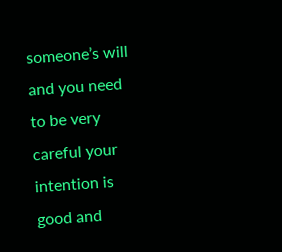someone’s will and you need to be very careful your intention is good and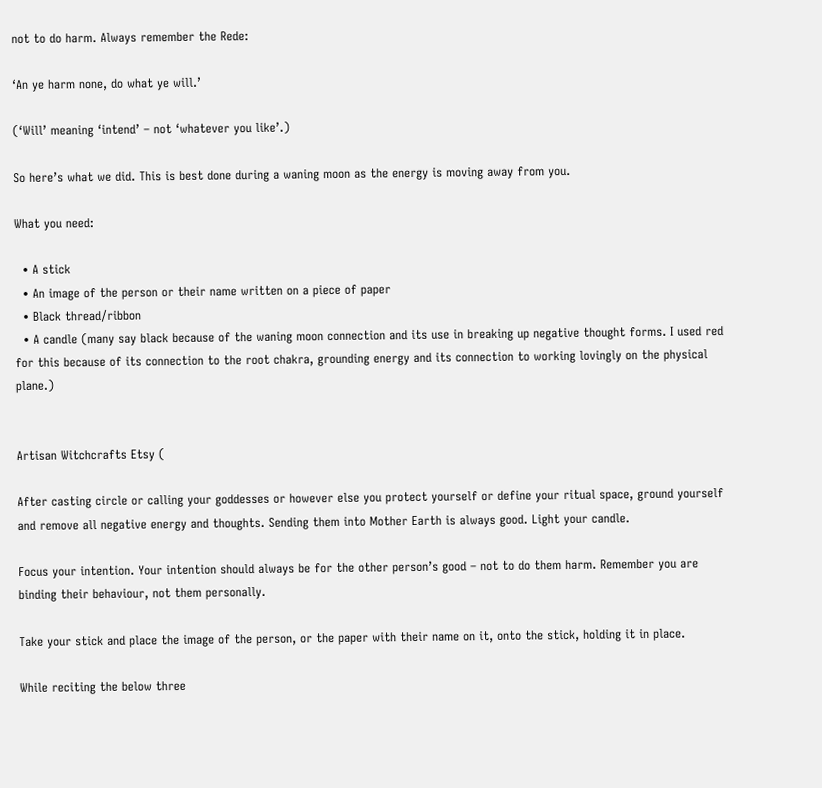not to do harm. Always remember the Rede:

‘An ye harm none, do what ye will.’

(‘Will’ meaning ‘intend’ – not ‘whatever you like’.)

So here’s what we did. This is best done during a waning moon as the energy is moving away from you.

What you need:

  • A stick
  • An image of the person or their name written on a piece of paper
  • Black thread/ribbon
  • A candle (many say black because of the waning moon connection and its use in breaking up negative thought forms. I used red for this because of its connection to the root chakra, grounding energy and its connection to working lovingly on the physical plane.)


Artisan Witchcrafts Etsy (

After casting circle or calling your goddesses or however else you protect yourself or define your ritual space, ground yourself and remove all negative energy and thoughts. Sending them into Mother Earth is always good. Light your candle.

Focus your intention. Your intention should always be for the other person’s good – not to do them harm. Remember you are binding their behaviour, not them personally.

Take your stick and place the image of the person, or the paper with their name on it, onto the stick, holding it in place.

While reciting the below three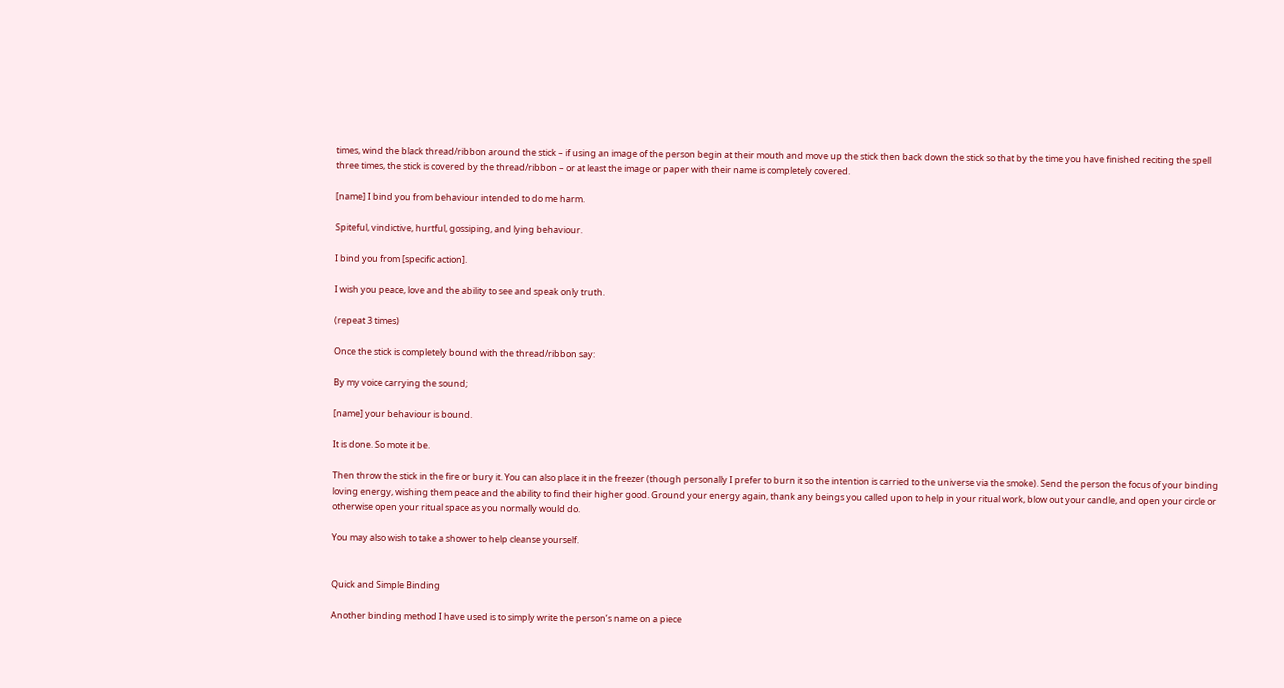times, wind the black thread/ribbon around the stick – if using an image of the person begin at their mouth and move up the stick then back down the stick so that by the time you have finished reciting the spell three times, the stick is covered by the thread/ribbon – or at least the image or paper with their name is completely covered.

[name] I bind you from behaviour intended to do me harm.

Spiteful, vindictive, hurtful, gossiping, and lying behaviour.

I bind you from [specific action].

I wish you peace, love and the ability to see and speak only truth.

(repeat 3 times)

Once the stick is completely bound with the thread/ribbon say:

By my voice carrying the sound;

[name] your behaviour is bound.

It is done. So mote it be.

Then throw the stick in the fire or bury it. You can also place it in the freezer (though personally I prefer to burn it so the intention is carried to the universe via the smoke). Send the person the focus of your binding loving energy, wishing them peace and the ability to find their higher good. Ground your energy again, thank any beings you called upon to help in your ritual work, blow out your candle, and open your circle or otherwise open your ritual space as you normally would do.

You may also wish to take a shower to help cleanse yourself.


Quick and Simple Binding

Another binding method I have used is to simply write the person’s name on a piece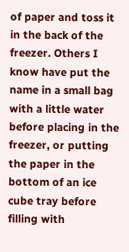of paper and toss it in the back of the freezer. Others I know have put the name in a small bag with a little water before placing in the freezer, or putting the paper in the bottom of an ice cube tray before filling with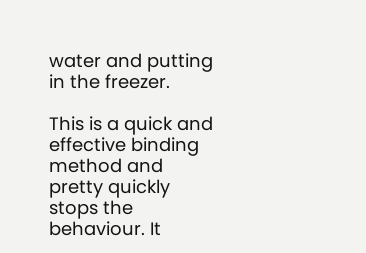water and putting in the freezer.

This is a quick and effective binding method and pretty quickly stops the behaviour. It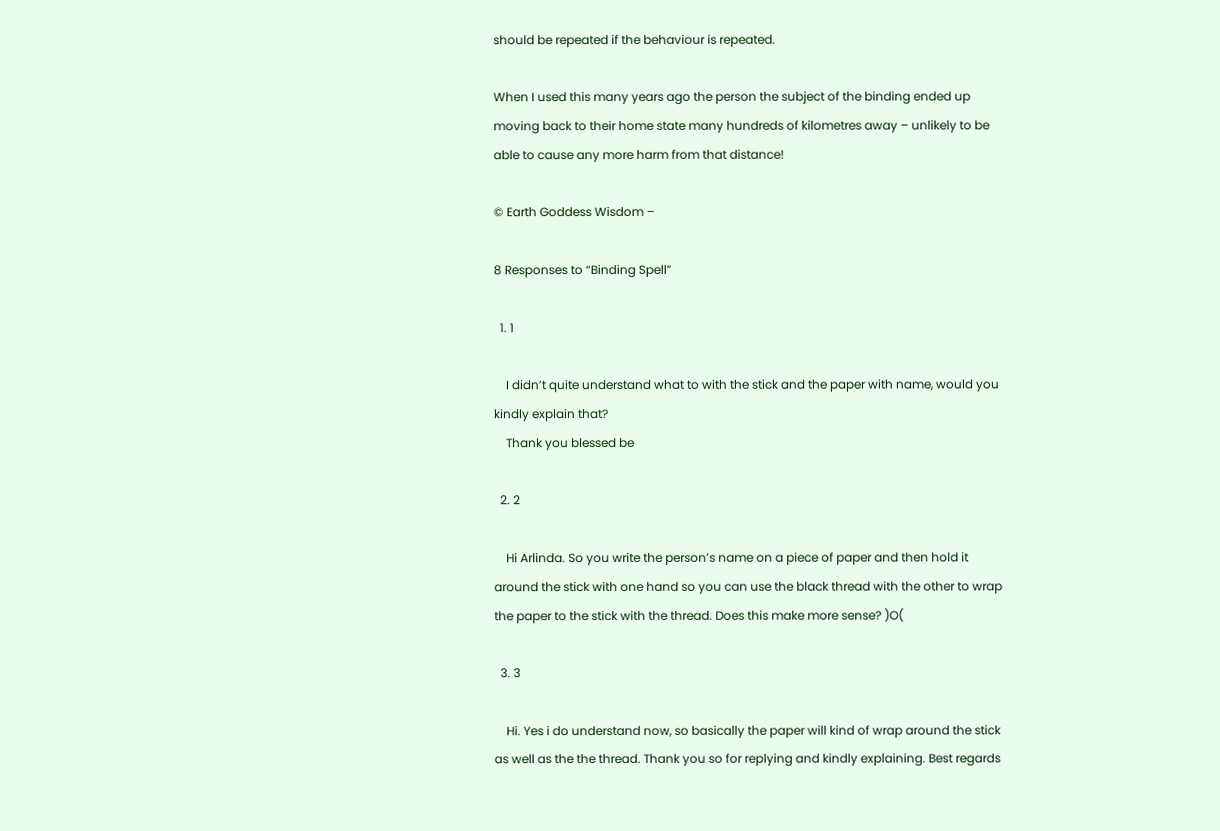should be repeated if the behaviour is repeated.

When I used this many years ago the person the subject of the binding ended up moving back to their home state many hundreds of kilometres away – unlikely to be able to cause any more harm from that distance!

© Earth Goddess Wisdom –

8 Responses to “Binding Spell”

  1. 1

    I didn’t quite understand what to with the stick and the paper with name, would you kindly explain that?
    Thank you blessed be

  2. 2

    Hi Arlinda. So you write the person’s name on a piece of paper and then hold it around the stick with one hand so you can use the black thread with the other to wrap the paper to the stick with the thread. Does this make more sense? )O(

  3. 3

    Hi. Yes i do understand now, so basically the paper will kind of wrap around the stick as well as the the thread. Thank you so for replying and kindly explaining. Best regards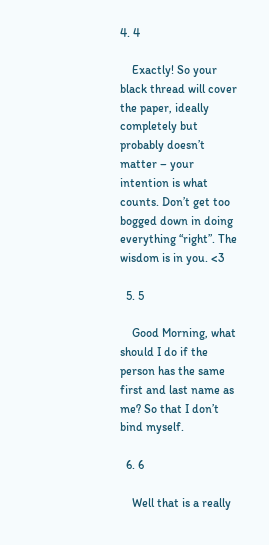4. 4

    Exactly! So your black thread will cover the paper, ideally completely but probably doesn’t matter – your intention is what counts. Don’t get too bogged down in doing everything “right”. The wisdom is in you. <3

  5. 5

    Good Morning, what should I do if the person has the same first and last name as me? So that I don’t bind myself.

  6. 6

    Well that is a really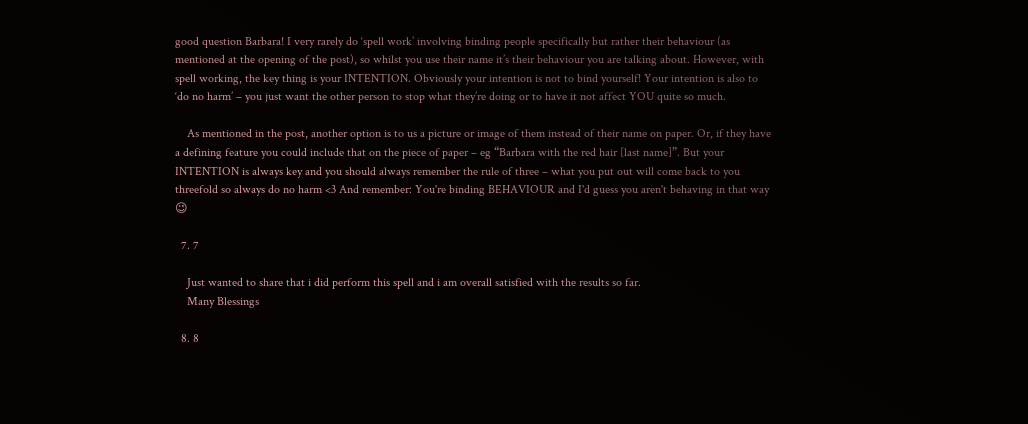good question Barbara! I very rarely do ‘spell work’ involving binding people specifically but rather their behaviour (as mentioned at the opening of the post), so whilst you use their name it’s their behaviour you are talking about. However, with spell working, the key thing is your INTENTION. Obviously your intention is not to bind yourself! Your intention is also to ‘do no harm’ – you just want the other person to stop what they’re doing or to have it not affect YOU quite so much.

    As mentioned in the post, another option is to us a picture or image of them instead of their name on paper. Or, if they have a defining feature you could include that on the piece of paper – eg “Barbara with the red hair [last name]”. But your INTENTION is always key and you should always remember the rule of three – what you put out will come back to you threefold so always do no harm <3 And remember: You're binding BEHAVIOUR and I'd guess you aren't behaving in that way 😉

  7. 7

    Just wanted to share that i did perform this spell and i am overall satisfied with the results so far.
    Many Blessings

  8. 8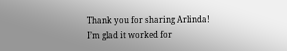Thank you for sharing Arlinda! I’m glad it worked for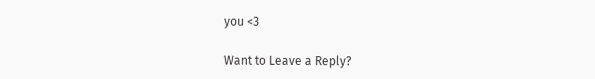you <3

Want to Leave a Reply?